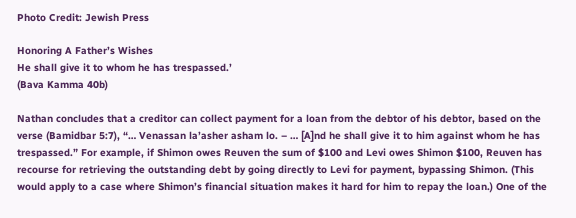Photo Credit: Jewish Press

Honoring A Father’s Wishes
He shall give it to whom he has trespassed.’
(Bava Kamma 40b)

Nathan concludes that a creditor can collect payment for a loan from the debtor of his debtor, based on the verse (Bamidbar 5:7), “… Venassan la’asher asham lo. – … [A]nd he shall give it to him against whom he has trespassed.” For example, if Shimon owes Reuven the sum of $100 and Levi owes Shimon $100, Reuven has recourse for retrieving the outstanding debt by going directly to Levi for payment, bypassing Shimon. (This would apply to a case where Shimon’s financial situation makes it hard for him to repay the loan.) One of the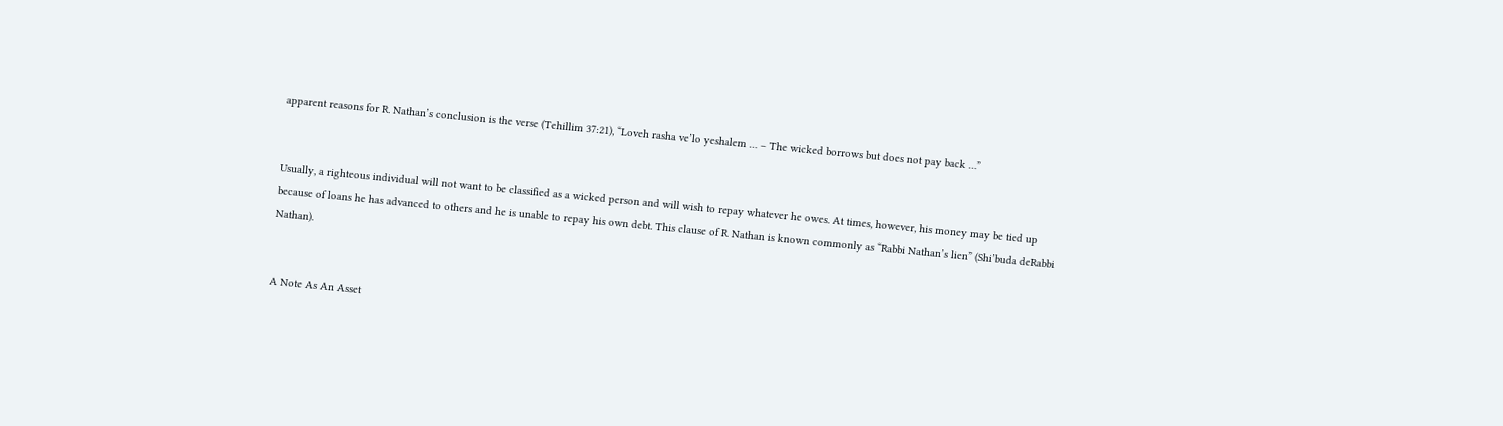apparent reasons for R. Nathan’s conclusion is the verse (Tehillim 37:21), “Loveh rasha ve’lo yeshalem … – The wicked borrows but does not pay back …”


Usually, a righteous individual will not want to be classified as a wicked person and will wish to repay whatever he owes. At times, however, his money may be tied up because of loans he has advanced to others and he is unable to repay his own debt. This clause of R. Nathan is known commonly as “Rabbi Nathan’s lien” (Shi’buda deRabbi Nathan).


A Note As An Asset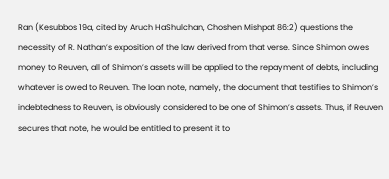Ran (Kesubbos 19a, cited by Aruch HaShulchan, Choshen Mishpat 86:2) questions the necessity of R. Nathan’s exposition of the law derived from that verse. Since Shimon owes money to Reuven, all of Shimon’s assets will be applied to the repayment of debts, including whatever is owed to Reuven. The loan note, namely, the document that testifies to Shimon’s indebtedness to Reuven, is obviously considered to be one of Shimon’s assets. Thus, if Reuven secures that note, he would be entitled to present it to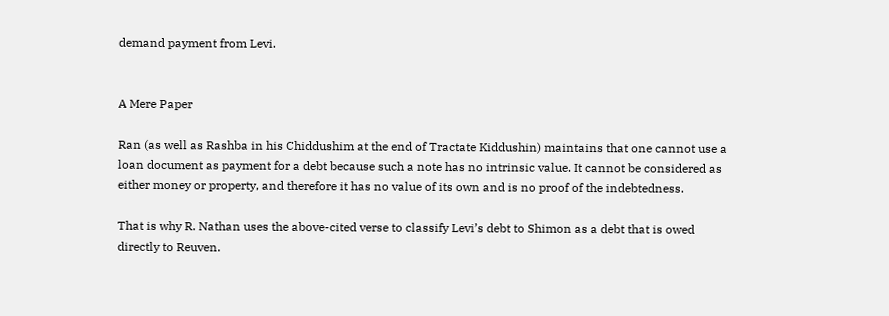demand payment from Levi.


A Mere Paper

Ran (as well as Rashba in his Chiddushim at the end of Tractate Kiddushin) maintains that one cannot use a loan document as payment for a debt because such a note has no intrinsic value. It cannot be considered as either money or property, and therefore it has no value of its own and is no proof of the indebtedness.

That is why R. Nathan uses the above-cited verse to classify Levi’s debt to Shimon as a debt that is owed directly to Reuven.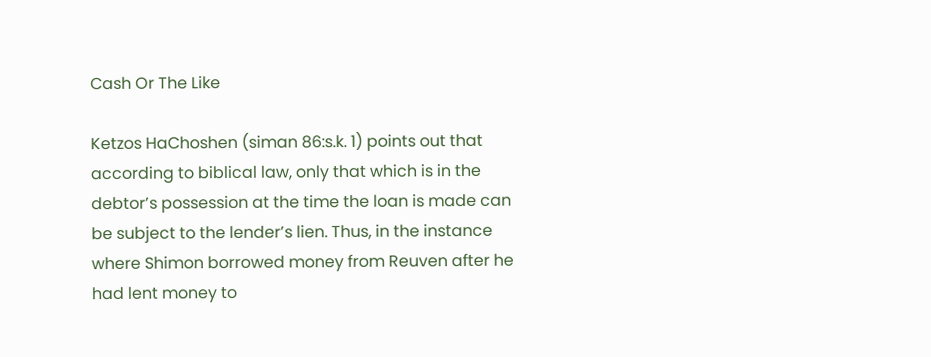Cash Or The Like

Ketzos HaChoshen (siman 86:s.k. 1) points out that according to biblical law, only that which is in the debtor’s possession at the time the loan is made can be subject to the lender’s lien. Thus, in the instance where Shimon borrowed money from Reuven after he had lent money to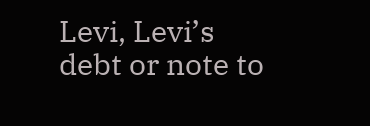Levi, Levi’s debt or note to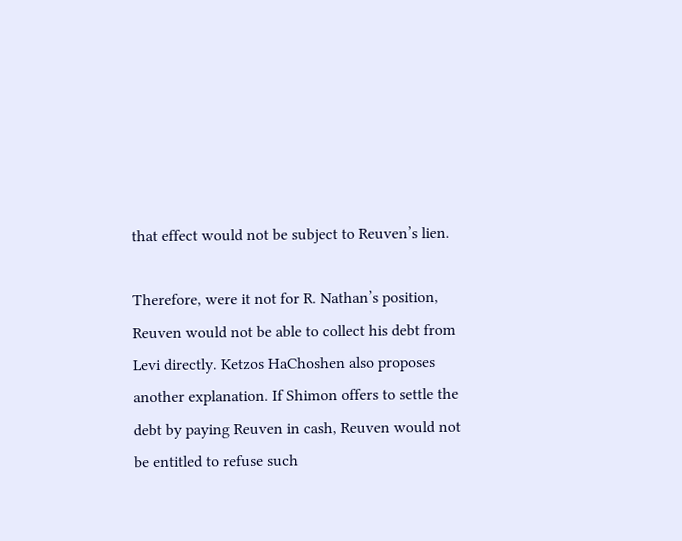that effect would not be subject to Reuven’s lien.

Therefore, were it not for R. Nathan’s position, Reuven would not be able to collect his debt from Levi directly. Ketzos HaChoshen also proposes another explanation. If Shimon offers to settle the debt by paying Reuven in cash, Reuven would not be entitled to refuse such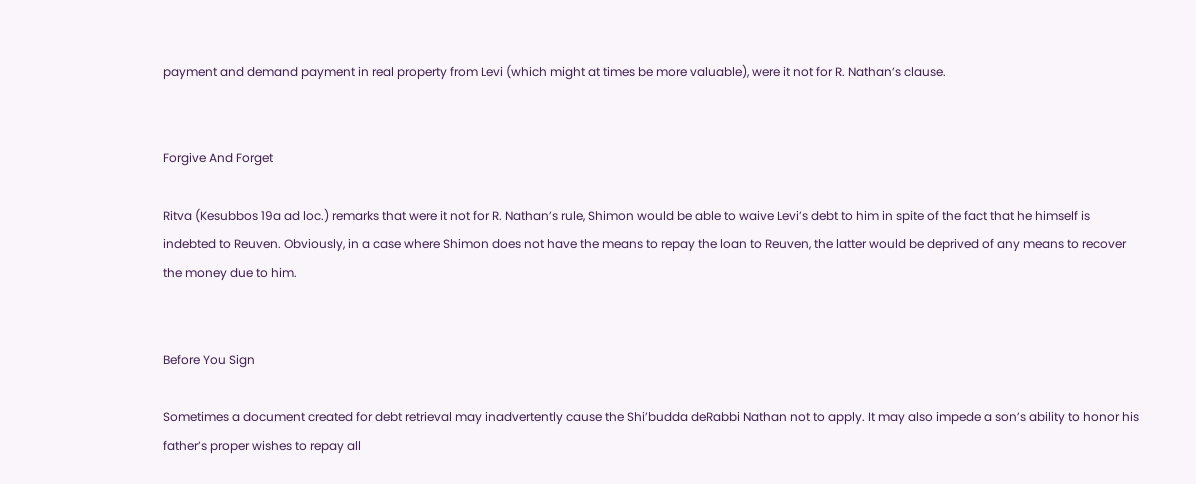payment and demand payment in real property from Levi (which might at times be more valuable), were it not for R. Nathan’s clause.


Forgive And Forget

Ritva (Kesubbos 19a ad loc.) remarks that were it not for R. Nathan’s rule, Shimon would be able to waive Levi’s debt to him in spite of the fact that he himself is indebted to Reuven. Obviously, in a case where Shimon does not have the means to repay the loan to Reuven, the latter would be deprived of any means to recover the money due to him.


Before You Sign

Sometimes a document created for debt retrieval may inadvertently cause the Shi’budda deRabbi Nathan not to apply. It may also impede a son’s ability to honor his father’s proper wishes to repay all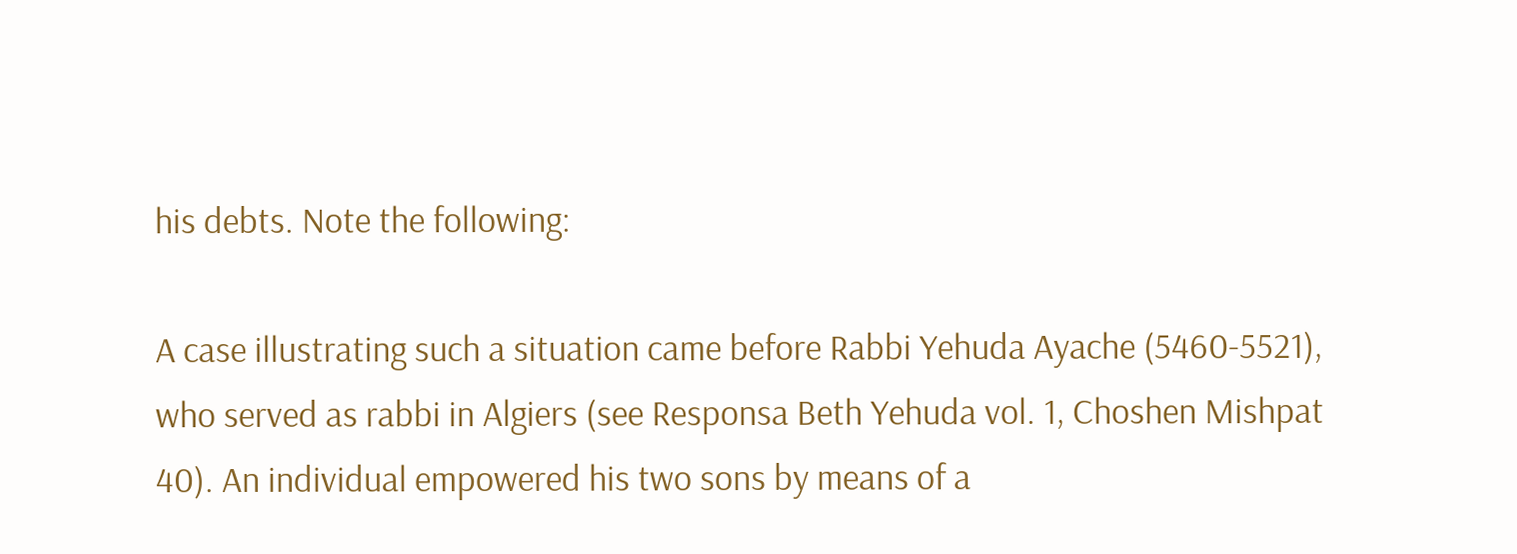his debts. Note the following:

A case illustrating such a situation came before Rabbi Yehuda Ayache (5460-5521), who served as rabbi in Algiers (see Responsa Beth Yehuda vol. 1, Choshen Mishpat 40). An individual empowered his two sons by means of a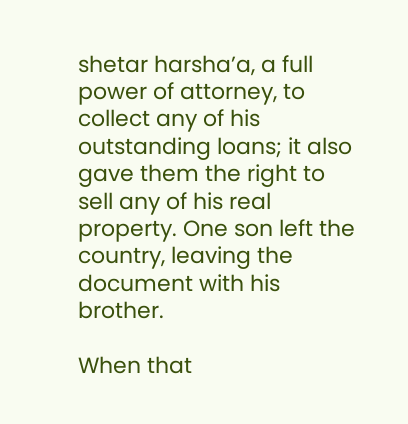shetar harsha’a, a full power of attorney, to collect any of his outstanding loans; it also gave them the right to sell any of his real property. One son left the country, leaving the document with his brother.

When that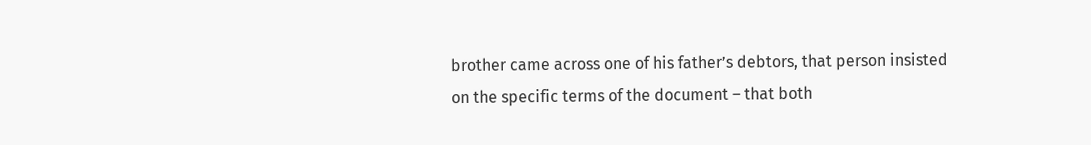brother came across one of his father’s debtors, that person insisted on the specific terms of the document – that both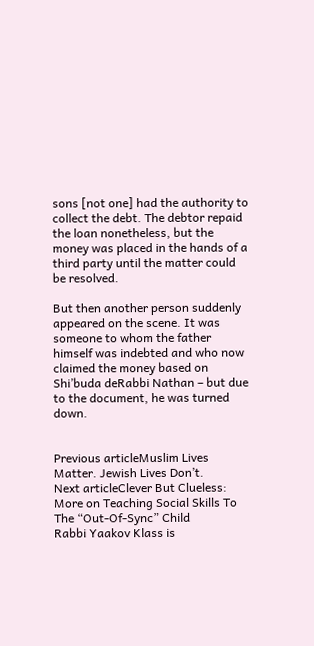sons [not one] had the authority to collect the debt. The debtor repaid the loan nonetheless, but the money was placed in the hands of a third party until the matter could be resolved.

But then another person suddenly appeared on the scene. It was someone to whom the father himself was indebted and who now claimed the money based on Shi’buda deRabbi Nathan – but due to the document, he was turned down.


Previous articleMuslim Lives Matter. Jewish Lives Don’t.
Next articleClever But Clueless: More on Teaching Social Skills To The “Out-Of-Sync” Child
Rabbi Yaakov Klass is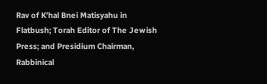Rav of K’hal Bnei Matisyahu in Flatbush; Torah Editor of The Jewish Press; and Presidium Chairman, Rabbinical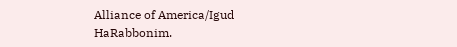Alliance of America/Igud HaRabbonim.